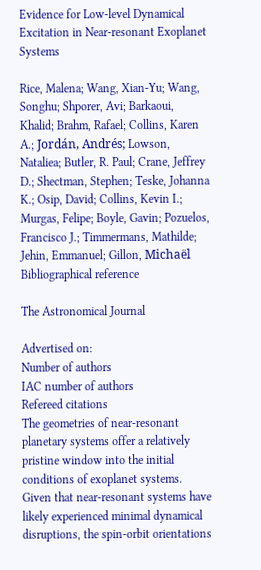Evidence for Low-level Dynamical Excitation in Near-resonant Exoplanet Systems

Rice, Malena; Wang, Xian-Yu; Wang, Songhu; Shporer, Avi; Barkaoui, Khalid; Brahm, Rafael; Collins, Karen A.; Jordán, Andrés; Lowson, Nataliea; Butler, R. Paul; Crane, Jeffrey D.; Shectman, Stephen; Teske, Johanna K.; Osip, David; Collins, Kevin I.; Murgas, Felipe; Boyle, Gavin; Pozuelos, Francisco J.; Timmermans, Mathilde; Jehin, Emmanuel; Gillon, Michaël
Bibliographical reference

The Astronomical Journal

Advertised on:
Number of authors
IAC number of authors
Refereed citations
The geometries of near-resonant planetary systems offer a relatively pristine window into the initial conditions of exoplanet systems. Given that near-resonant systems have likely experienced minimal dynamical disruptions, the spin-orbit orientations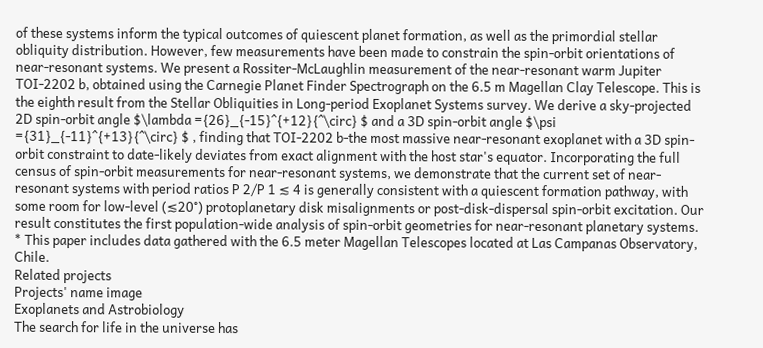of these systems inform the typical outcomes of quiescent planet formation, as well as the primordial stellar obliquity distribution. However, few measurements have been made to constrain the spin-orbit orientations of near-resonant systems. We present a Rossiter-McLaughlin measurement of the near-resonant warm Jupiter TOI-2202 b, obtained using the Carnegie Planet Finder Spectrograph on the 6.5 m Magellan Clay Telescope. This is the eighth result from the Stellar Obliquities in Long-period Exoplanet Systems survey. We derive a sky-projected 2D spin-orbit angle $\lambda ={26}_{-15}^{+12}{^\circ} $ and a 3D spin-orbit angle $\psi ={31}_{-11}^{+13}{^\circ} $ , finding that TOI-2202 b-the most massive near-resonant exoplanet with a 3D spin-orbit constraint to date-likely deviates from exact alignment with the host star's equator. Incorporating the full census of spin-orbit measurements for near-resonant systems, we demonstrate that the current set of near-resonant systems with period ratios P 2/P 1 ≲ 4 is generally consistent with a quiescent formation pathway, with some room for low-level (≲20°) protoplanetary disk misalignments or post-disk-dispersal spin-orbit excitation. Our result constitutes the first population-wide analysis of spin-orbit geometries for near-resonant planetary systems. * This paper includes data gathered with the 6.5 meter Magellan Telescopes located at Las Campanas Observatory, Chile.
Related projects
Projects' name image
Exoplanets and Astrobiology
The search for life in the universe has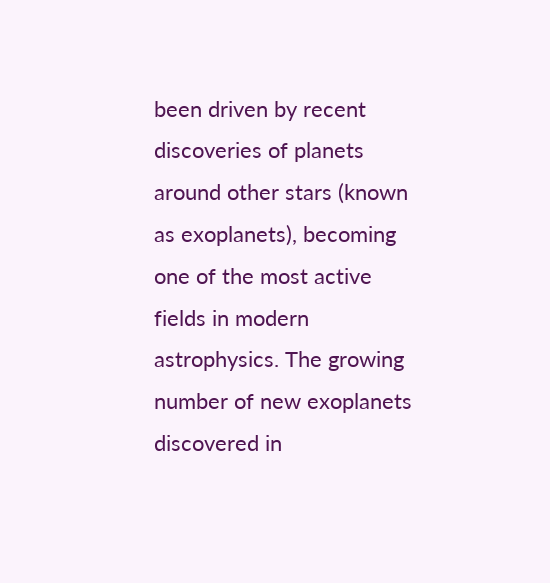been driven by recent discoveries of planets around other stars (known as exoplanets), becoming one of the most active fields in modern astrophysics. The growing number of new exoplanets discovered in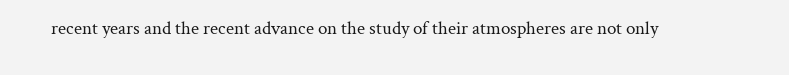recent years and the recent advance on the study of their atmospheres are not only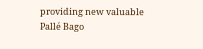providing new valuable
Pallé Bago